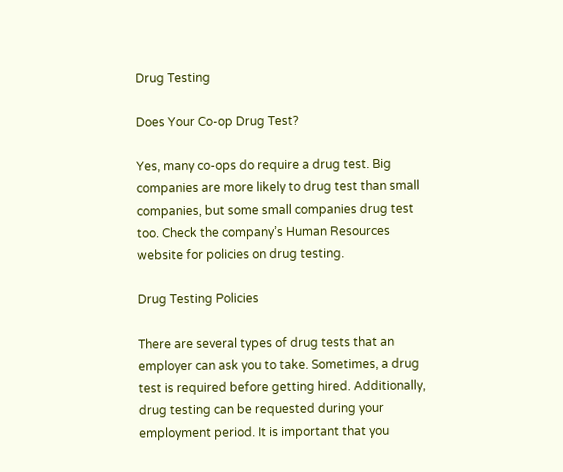Drug Testing

Does Your Co-op Drug Test?

Yes, many co-ops do require a drug test. Big companies are more likely to drug test than small companies, but some small companies drug test too. Check the company’s Human Resources website for policies on drug testing.

Drug Testing Policies

There are several types of drug tests that an employer can ask you to take. Sometimes, a drug test is required before getting hired. Additionally, drug testing can be requested during your employment period. It is important that you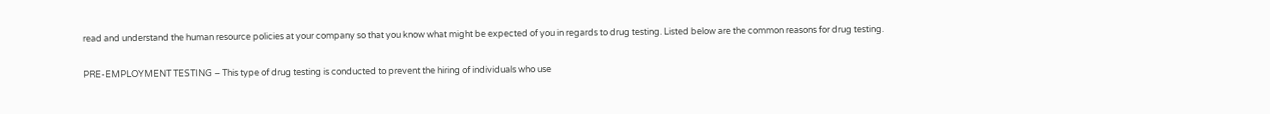read and understand the human resource policies at your company so that you know what might be expected of you in regards to drug testing. Listed below are the common reasons for drug testing.

PRE-EMPLOYMENT TESTING – This type of drug testing is conducted to prevent the hiring of individuals who use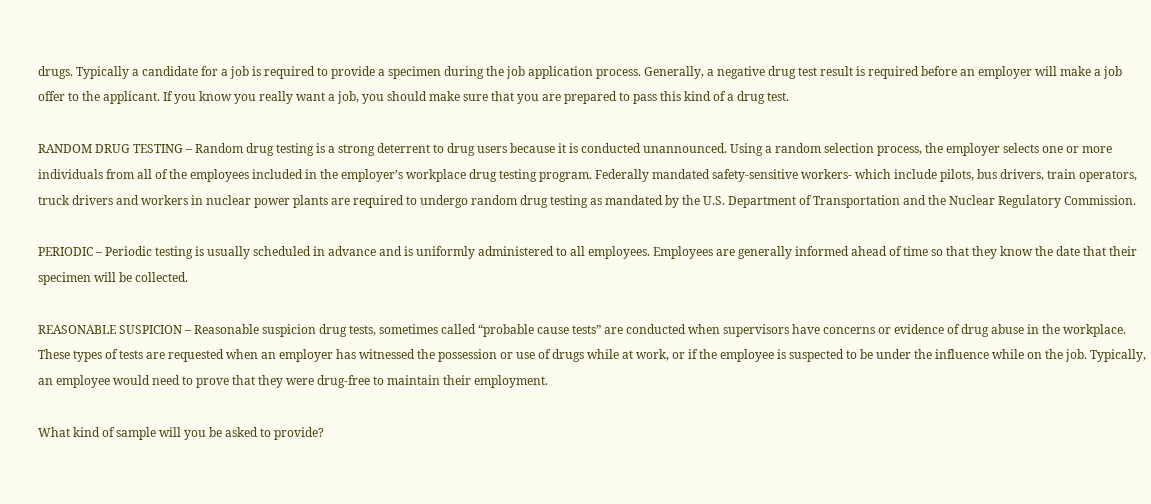drugs. Typically a candidate for a job is required to provide a specimen during the job application process. Generally, a negative drug test result is required before an employer will make a job offer to the applicant. If you know you really want a job, you should make sure that you are prepared to pass this kind of a drug test.

RANDOM DRUG TESTING – Random drug testing is a strong deterrent to drug users because it is conducted unannounced. Using a random selection process, the employer selects one or more individuals from all of the employees included in the employer’s workplace drug testing program. Federally mandated safety-sensitive workers- which include pilots, bus drivers, train operators, truck drivers and workers in nuclear power plants are required to undergo random drug testing as mandated by the U.S. Department of Transportation and the Nuclear Regulatory Commission.

PERIODIC – Periodic testing is usually scheduled in advance and is uniformly administered to all employees. Employees are generally informed ahead of time so that they know the date that their specimen will be collected.

REASONABLE SUSPICION – Reasonable suspicion drug tests, sometimes called “probable cause tests” are conducted when supervisors have concerns or evidence of drug abuse in the workplace. These types of tests are requested when an employer has witnessed the possession or use of drugs while at work, or if the employee is suspected to be under the influence while on the job. Typically, an employee would need to prove that they were drug-free to maintain their employment.

What kind of sample will you be asked to provide?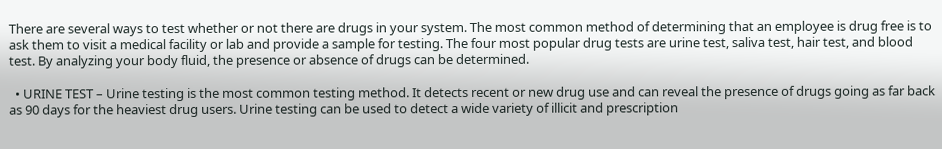There are several ways to test whether or not there are drugs in your system. The most common method of determining that an employee is drug free is to ask them to visit a medical facility or lab and provide a sample for testing. The four most popular drug tests are urine test, saliva test, hair test, and blood test. By analyzing your body fluid, the presence or absence of drugs can be determined.

  • URINE TEST – Urine testing is the most common testing method. It detects recent or new drug use and can reveal the presence of drugs going as far back as 90 days for the heaviest drug users. Urine testing can be used to detect a wide variety of illicit and prescription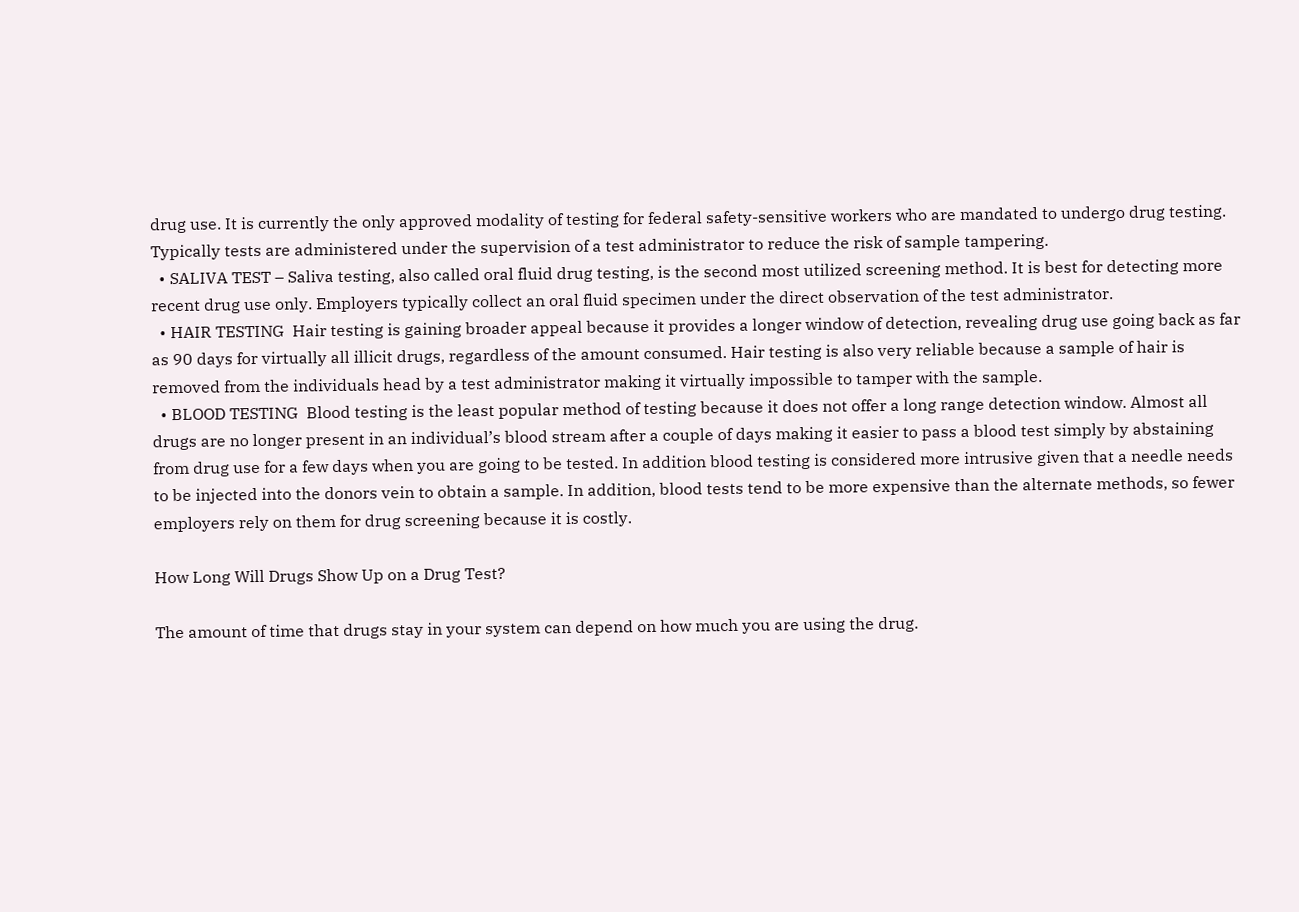drug use. It is currently the only approved modality of testing for federal safety-sensitive workers who are mandated to undergo drug testing. Typically tests are administered under the supervision of a test administrator to reduce the risk of sample tampering.
  • SALIVA TEST – Saliva testing, also called oral fluid drug testing, is the second most utilized screening method. It is best for detecting more recent drug use only. Employers typically collect an oral fluid specimen under the direct observation of the test administrator.
  • HAIR TESTING  Hair testing is gaining broader appeal because it provides a longer window of detection, revealing drug use going back as far as 90 days for virtually all illicit drugs, regardless of the amount consumed. Hair testing is also very reliable because a sample of hair is removed from the individuals head by a test administrator making it virtually impossible to tamper with the sample.
  • BLOOD TESTING  Blood testing is the least popular method of testing because it does not offer a long range detection window. Almost all drugs are no longer present in an individual’s blood stream after a couple of days making it easier to pass a blood test simply by abstaining from drug use for a few days when you are going to be tested. In addition blood testing is considered more intrusive given that a needle needs to be injected into the donors vein to obtain a sample. In addition, blood tests tend to be more expensive than the alternate methods, so fewer employers rely on them for drug screening because it is costly.

How Long Will Drugs Show Up on a Drug Test?

The amount of time that drugs stay in your system can depend on how much you are using the drug.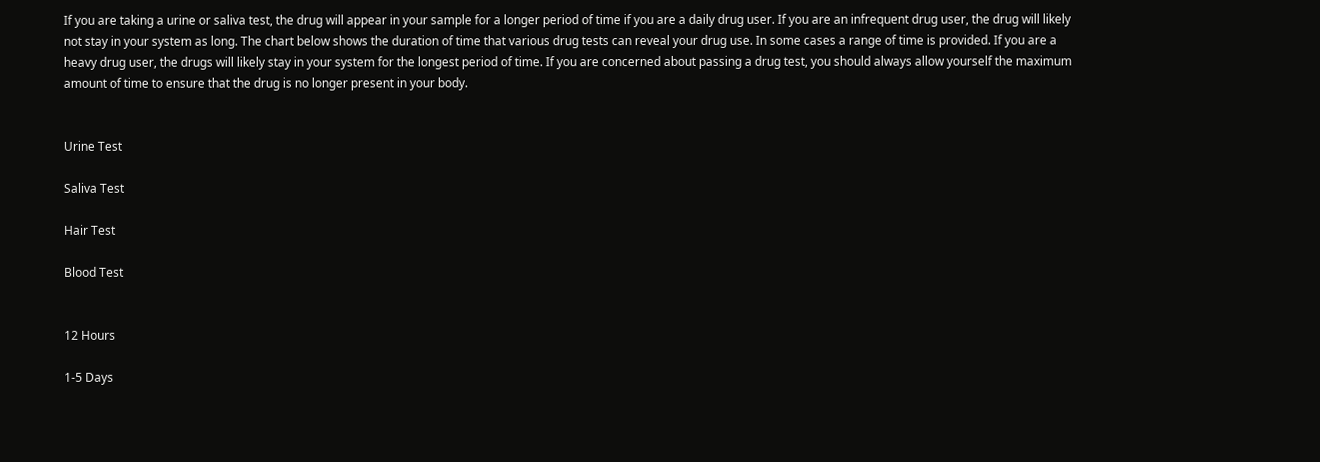If you are taking a urine or saliva test, the drug will appear in your sample for a longer period of time if you are a daily drug user. If you are an infrequent drug user, the drug will likely not stay in your system as long. The chart below shows the duration of time that various drug tests can reveal your drug use. In some cases a range of time is provided. If you are a heavy drug user, the drugs will likely stay in your system for the longest period of time. If you are concerned about passing a drug test, you should always allow yourself the maximum amount of time to ensure that the drug is no longer present in your body.


Urine Test

Saliva Test

Hair Test

Blood Test


12 Hours

1-5 Days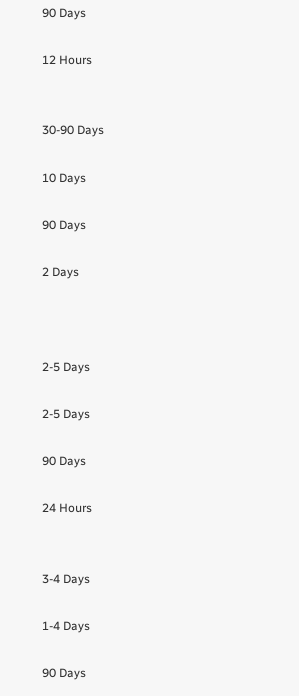90 Days

12 Hours


30-90 Days

10 Days

90 Days

2 Days



2-5 Days

2-5 Days

90 Days

24 Hours


3-4 Days

1-4 Days

90 Days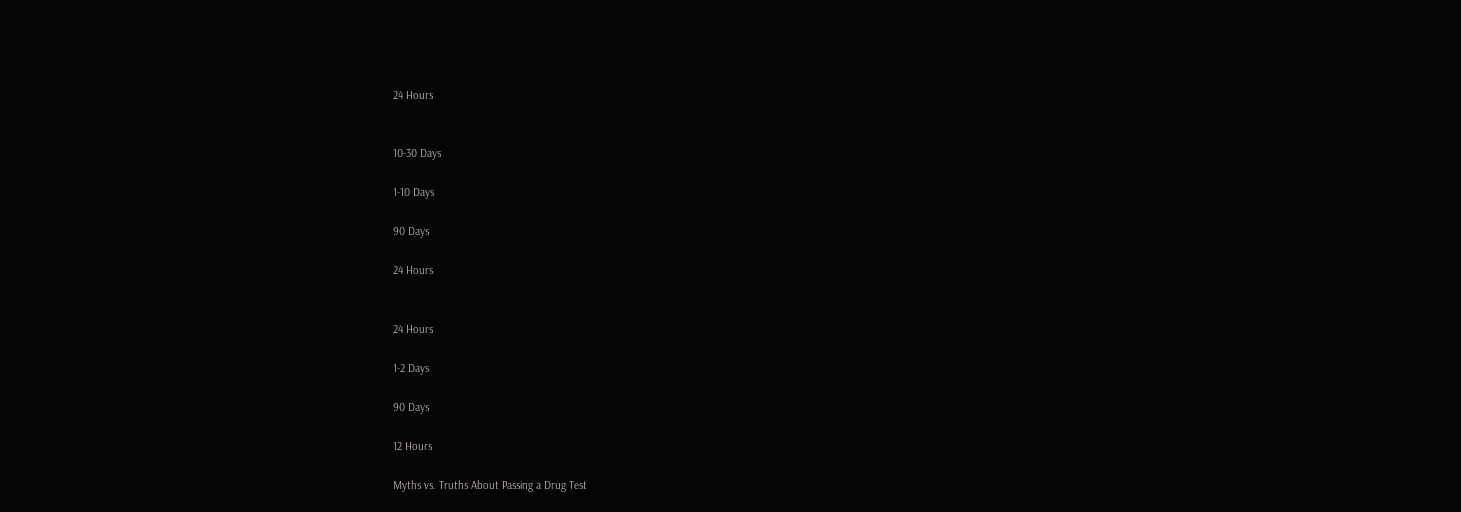24 Hours


10-30 Days

1-10 Days

90 Days

24 Hours


24 Hours

1-2 Days

90 Days

12 Hours

Myths vs. Truths About Passing a Drug Test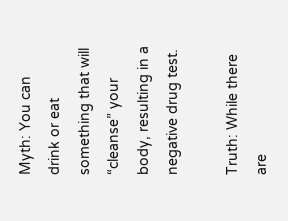Myth: You can drink or eat something that will “cleanse” your body, resulting in a negative drug test.

Truth: While there are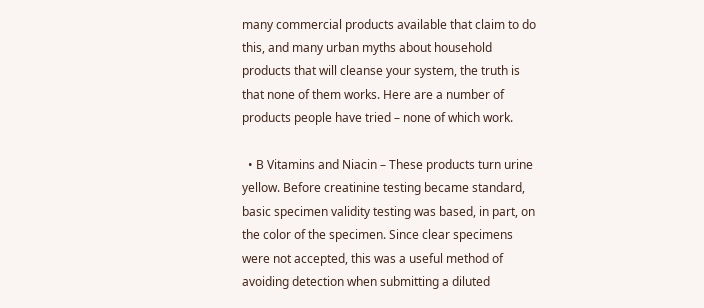many commercial products available that claim to do this, and many urban myths about household products that will cleanse your system, the truth is that none of them works. Here are a number of products people have tried – none of which work.

  • B Vitamins and Niacin – These products turn urine yellow. Before creatinine testing became standard, basic specimen validity testing was based, in part, on the color of the specimen. Since clear specimens were not accepted, this was a useful method of avoiding detection when submitting a diluted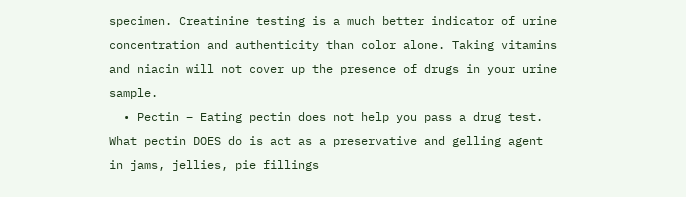specimen. Creatinine testing is a much better indicator of urine concentration and authenticity than color alone. Taking vitamins and niacin will not cover up the presence of drugs in your urine sample.
  • Pectin – Eating pectin does not help you pass a drug test. What pectin DOES do is act as a preservative and gelling agent in jams, jellies, pie fillings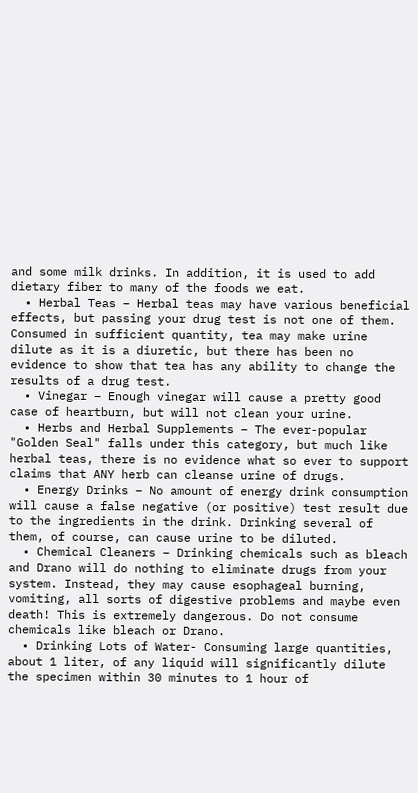and some milk drinks. In addition, it is used to add dietary fiber to many of the foods we eat.
  • Herbal Teas – Herbal teas may have various beneficial effects, but passing your drug test is not one of them. Consumed in sufficient quantity, tea may make urine dilute as it is a diuretic, but there has been no evidence to show that tea has any ability to change the results of a drug test.
  • Vinegar – Enough vinegar will cause a pretty good case of heartburn, but will not clean your urine.
  • Herbs and Herbal Supplements – The ever-popular "Golden Seal" falls under this category, but much like herbal teas, there is no evidence what so ever to support claims that ANY herb can cleanse urine of drugs.
  • Energy Drinks – No amount of energy drink consumption will cause a false negative (or positive) test result due to the ingredients in the drink. Drinking several of them, of course, can cause urine to be diluted.
  • Chemical Cleaners – Drinking chemicals such as bleach and Drano will do nothing to eliminate drugs from your system. Instead, they may cause esophageal burning, vomiting, all sorts of digestive problems and maybe even death! This is extremely dangerous. Do not consume chemicals like bleach or Drano.
  • Drinking Lots of Water- Consuming large quantities, about 1 liter, of any liquid will significantly dilute the specimen within 30 minutes to 1 hour of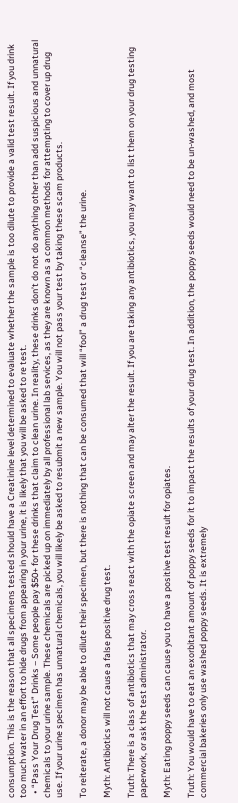consumption. This is the reason that all specimens tested should have a Creatinine level determined to evaluate whether the sample is too dilute to provide a valid test result. If you drink too much water in an effort to hide drugs from appearing in your urine, it is likely that you will be asked to re test.
  • “Pass Your Drug Test” Drinks – Some people pay $50+ for these drinks that claim to clean urine. In reality, these drinks don’t do not do anything other than add suspicious and unnatural chemicals to your urine sample. These chemicals are picked up on immediately by all professional lab services, as they are known as a common methods for attempting to cover up drug use. If your urine specimen has unnatural chemicals, you will likely be asked to resubmit a new sample. You will not pass your test by taking these scam products.

To reiterate, a donor may be able to dilute their specimen, but there is nothing that can be consumed that will “fool” a drug test or “cleanse” the urine.

Myth: Antibiotics will not cause a false positive drug test.

Truth: There is a class of antibiotics that may cross react with the opiate screen and may alter the result. If you are taking any antibiotics, you may want to list them on your drug testing paperwork, or ask the test administrator.

Myth: Eating poppy seeds can cause you to have a positive test result for opiates.

Truth: You would have to eat an exorbitant amount of poppy seeds for it to impact the results of your drug test. In addition, the poppy seeds would need to be un-washed, and most commercial bakeries only use washed poppy seeds. It is extremely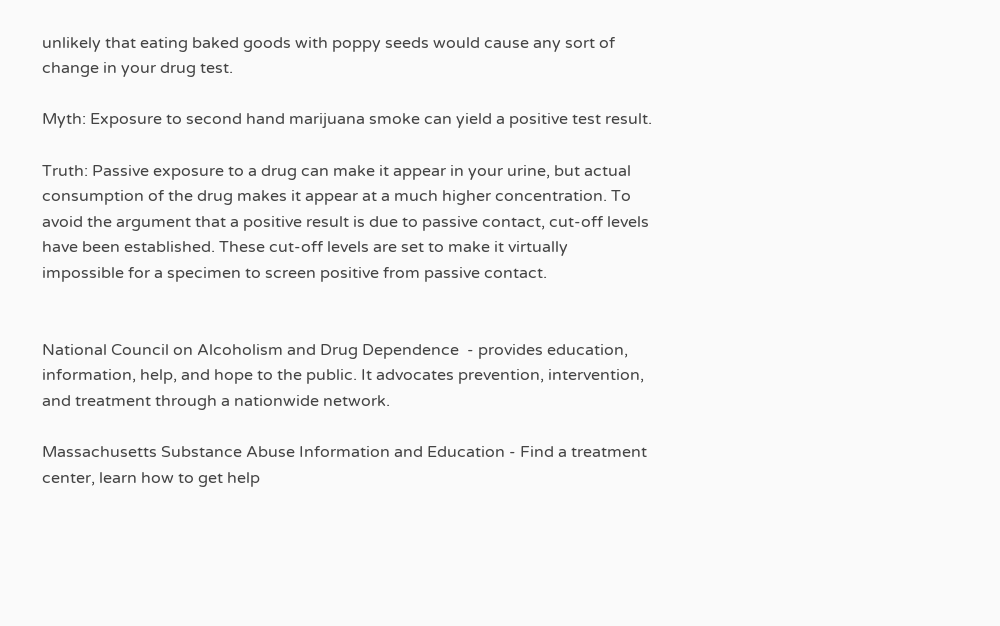unlikely that eating baked goods with poppy seeds would cause any sort of change in your drug test.

Myth: Exposure to second hand marijuana smoke can yield a positive test result.

Truth: Passive exposure to a drug can make it appear in your urine, but actual consumption of the drug makes it appear at a much higher concentration. To avoid the argument that a positive result is due to passive contact, cut-off levels have been established. These cut-off levels are set to make it virtually impossible for a specimen to screen positive from passive contact.


National Council on Alcoholism and Drug Dependence  - provides education, information, help, and hope to the public. It advocates prevention, intervention, and treatment through a nationwide network.

Massachusetts Substance Abuse Information and Education - Find a treatment center, learn how to get help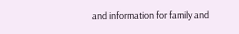and information for family and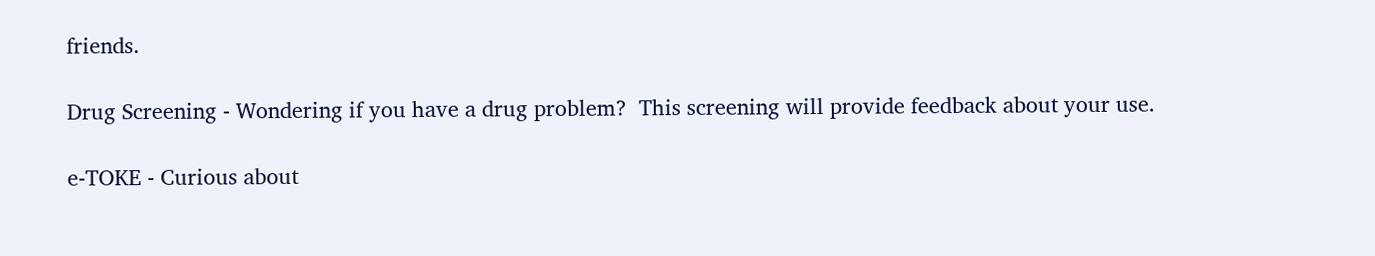friends.

Drug Screening - Wondering if you have a drug problem?  This screening will provide feedback about your use.

e-TOKE - Curious about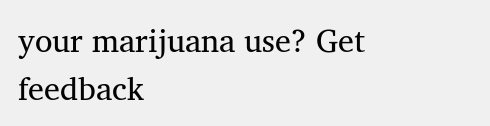your marijuana use? Get feedback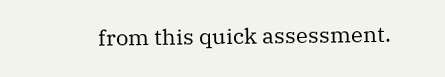from this quick assessment.